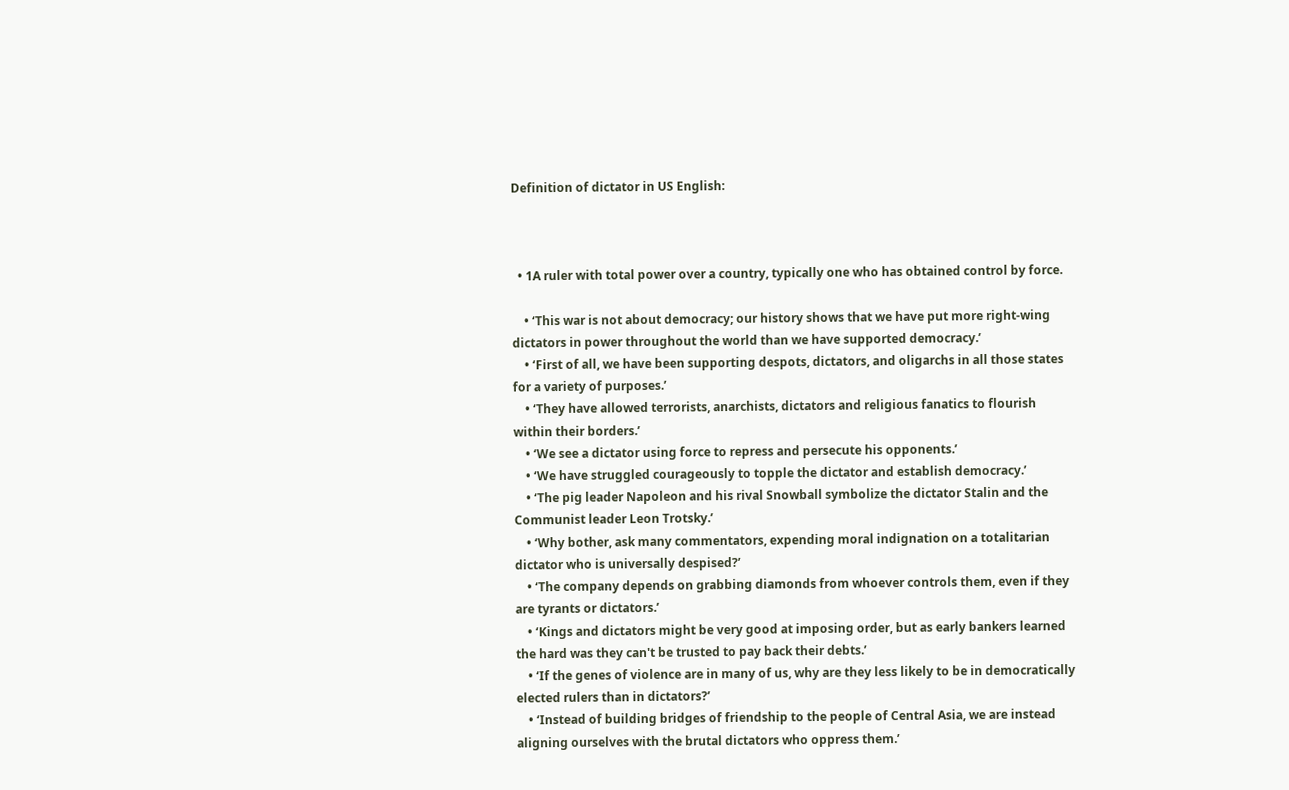Definition of dictator in US English:



  • 1A ruler with total power over a country, typically one who has obtained control by force.

    • ‘This war is not about democracy; our history shows that we have put more right-wing dictators in power throughout the world than we have supported democracy.’
    • ‘First of all, we have been supporting despots, dictators, and oligarchs in all those states for a variety of purposes.’
    • ‘They have allowed terrorists, anarchists, dictators and religious fanatics to flourish within their borders.’
    • ‘We see a dictator using force to repress and persecute his opponents.’
    • ‘We have struggled courageously to topple the dictator and establish democracy.’
    • ‘The pig leader Napoleon and his rival Snowball symbolize the dictator Stalin and the Communist leader Leon Trotsky.’
    • ‘Why bother, ask many commentators, expending moral indignation on a totalitarian dictator who is universally despised?’
    • ‘The company depends on grabbing diamonds from whoever controls them, even if they are tyrants or dictators.’
    • ‘Kings and dictators might be very good at imposing order, but as early bankers learned the hard was they can't be trusted to pay back their debts.’
    • ‘If the genes of violence are in many of us, why are they less likely to be in democratically elected rulers than in dictators?’
    • ‘Instead of building bridges of friendship to the people of Central Asia, we are instead aligning ourselves with the brutal dictators who oppress them.’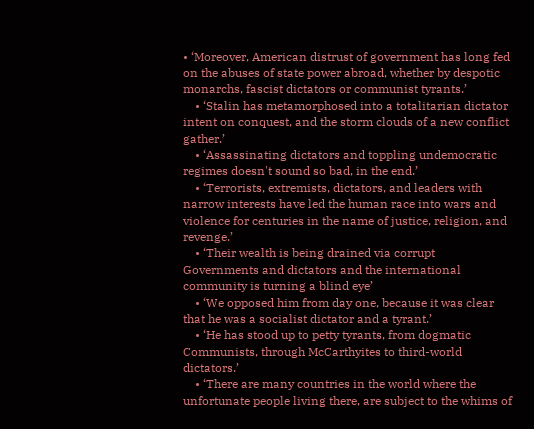• ‘Moreover, American distrust of government has long fed on the abuses of state power abroad, whether by despotic monarchs, fascist dictators or communist tyrants.’
    • ‘Stalin has metamorphosed into a totalitarian dictator intent on conquest, and the storm clouds of a new conflict gather.’
    • ‘Assassinating dictators and toppling undemocratic regimes doesn't sound so bad, in the end.’
    • ‘Terrorists, extremists, dictators, and leaders with narrow interests have led the human race into wars and violence for centuries in the name of justice, religion, and revenge.’
    • ‘Their wealth is being drained via corrupt Governments and dictators and the international community is turning a blind eye’
    • ‘We opposed him from day one, because it was clear that he was a socialist dictator and a tyrant.’
    • ‘He has stood up to petty tyrants, from dogmatic Communists, through McCarthyites to third-world dictators.’
    • ‘There are many countries in the world where the unfortunate people living there, are subject to the whims of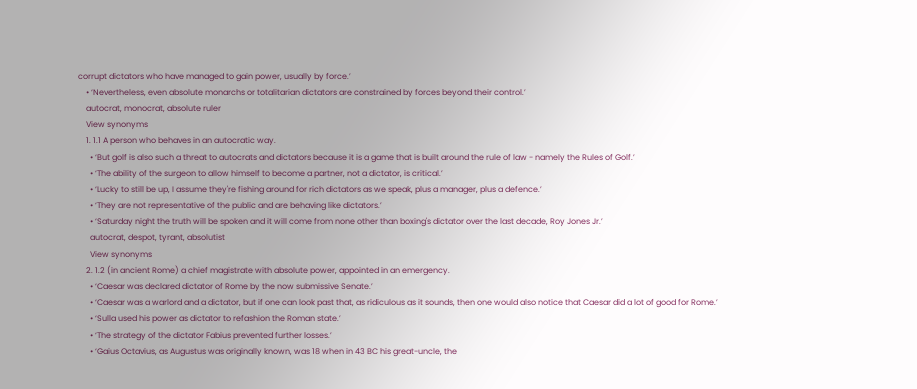corrupt dictators who have managed to gain power, usually by force.’
    • ‘Nevertheless, even absolute monarchs or totalitarian dictators are constrained by forces beyond their control.’
    autocrat, monocrat, absolute ruler
    View synonyms
    1. 1.1 A person who behaves in an autocratic way.
      • ‘But golf is also such a threat to autocrats and dictators because it is a game that is built around the rule of law - namely the Rules of Golf.’
      • ‘The ability of the surgeon to allow himself to become a partner, not a dictator, is critical.’
      • ‘Lucky to still be up, I assume they're fishing around for rich dictators as we speak, plus a manager, plus a defence.’
      • ‘They are not representative of the public and are behaving like dictators.’
      • ‘Saturday night the truth will be spoken and it will come from none other than boxing's dictator over the last decade, Roy Jones Jr.’
      autocrat, despot, tyrant, absolutist
      View synonyms
    2. 1.2 (in ancient Rome) a chief magistrate with absolute power, appointed in an emergency.
      • ‘Caesar was declared dictator of Rome by the now submissive Senate.’
      • ‘Caesar was a warlord and a dictator, but if one can look past that, as ridiculous as it sounds, then one would also notice that Caesar did a lot of good for Rome.’
      • ‘Sulla used his power as dictator to refashion the Roman state.’
      • ‘The strategy of the dictator Fabius prevented further losses.’
      • ‘Gaius Octavius, as Augustus was originally known, was 18 when in 43 BC his great-uncle, the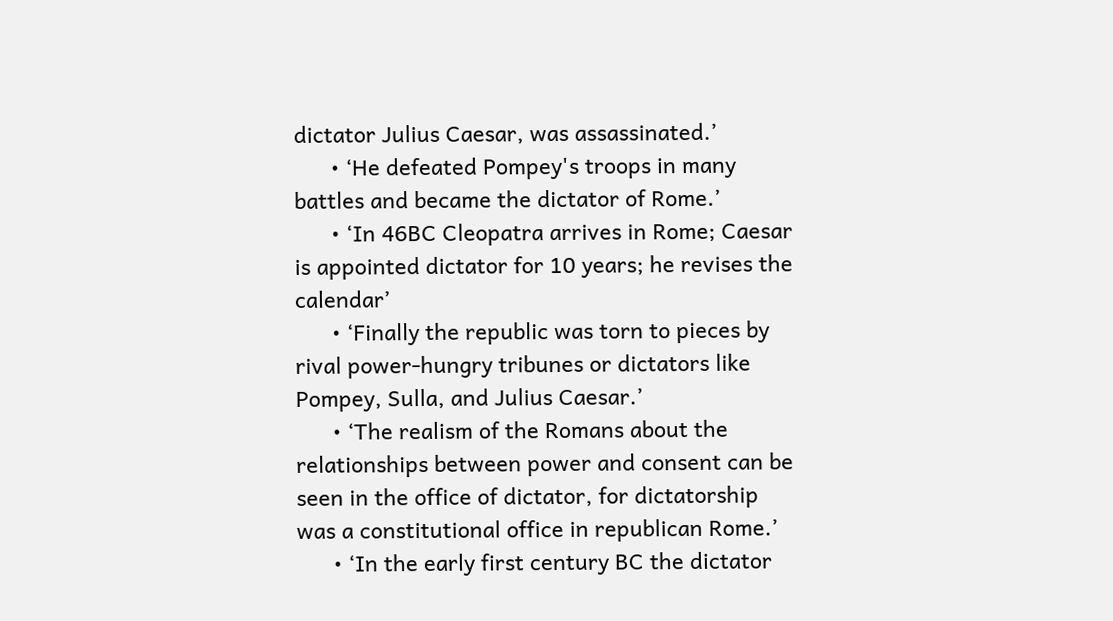dictator Julius Caesar, was assassinated.’
      • ‘He defeated Pompey's troops in many battles and became the dictator of Rome.’
      • ‘In 46BC Cleopatra arrives in Rome; Caesar is appointed dictator for 10 years; he revises the calendar’
      • ‘Finally the republic was torn to pieces by rival power-hungry tribunes or dictators like Pompey, Sulla, and Julius Caesar.’
      • ‘The realism of the Romans about the relationships between power and consent can be seen in the office of dictator, for dictatorship was a constitutional office in republican Rome.’
      • ‘In the early first century BC the dictator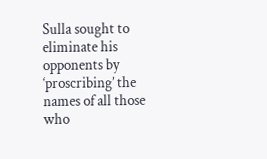Sulla sought to eliminate his opponents by ‘proscribing’ the names of all those who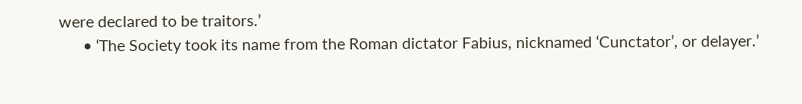were declared to be traitors.’
      • ‘The Society took its name from the Roman dictator Fabius, nicknamed ‘Cunctator’, or delayer.’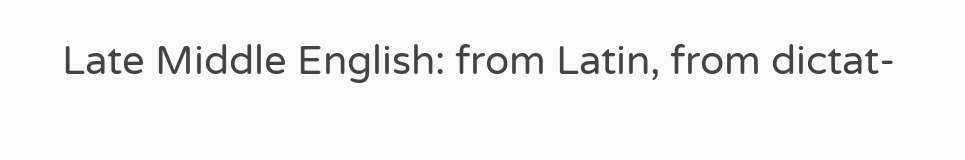Late Middle English: from Latin, from dictat-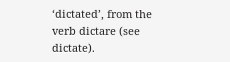‘dictated’, from the verb dictare (see dictate).